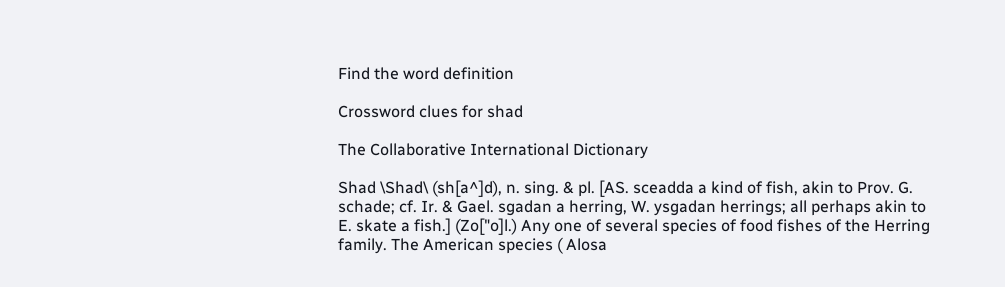Find the word definition

Crossword clues for shad

The Collaborative International Dictionary

Shad \Shad\ (sh[a^]d), n. sing. & pl. [AS. sceadda a kind of fish, akin to Prov. G. schade; cf. Ir. & Gael. sgadan a herring, W. ysgadan herrings; all perhaps akin to E. skate a fish.] (Zo["o]l.) Any one of several species of food fishes of the Herring family. The American species ( Alosa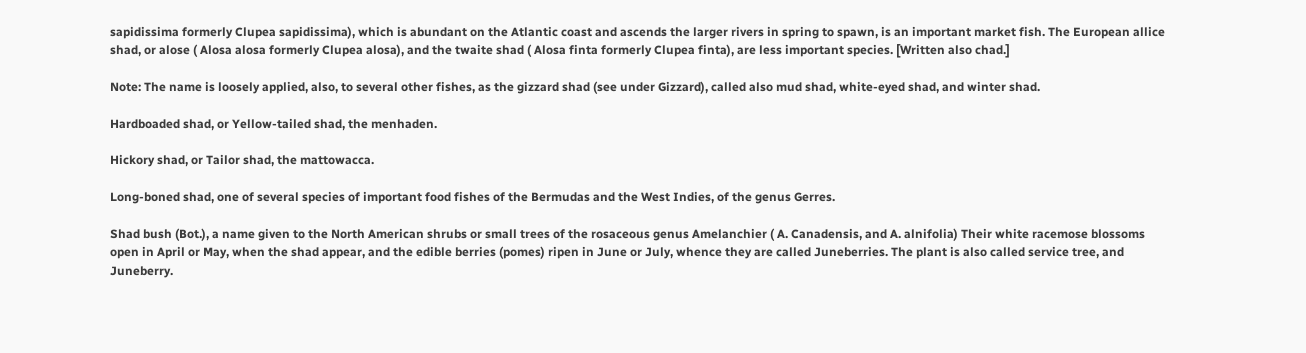sapidissima formerly Clupea sapidissima), which is abundant on the Atlantic coast and ascends the larger rivers in spring to spawn, is an important market fish. The European allice shad, or alose ( Alosa alosa formerly Clupea alosa), and the twaite shad ( Alosa finta formerly Clupea finta), are less important species. [Written also chad.]

Note: The name is loosely applied, also, to several other fishes, as the gizzard shad (see under Gizzard), called also mud shad, white-eyed shad, and winter shad.

Hardboaded shad, or Yellow-tailed shad, the menhaden.

Hickory shad, or Tailor shad, the mattowacca.

Long-boned shad, one of several species of important food fishes of the Bermudas and the West Indies, of the genus Gerres.

Shad bush (Bot.), a name given to the North American shrubs or small trees of the rosaceous genus Amelanchier ( A. Canadensis, and A. alnifolia) Their white racemose blossoms open in April or May, when the shad appear, and the edible berries (pomes) ripen in June or July, whence they are called Juneberries. The plant is also called service tree, and Juneberry.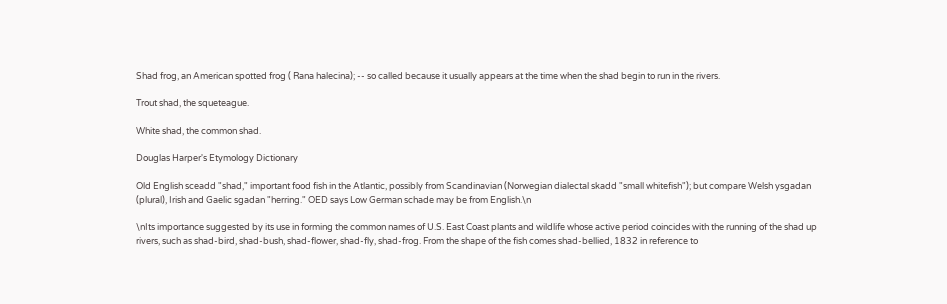Shad frog, an American spotted frog ( Rana halecina); -- so called because it usually appears at the time when the shad begin to run in the rivers.

Trout shad, the squeteague.

White shad, the common shad.

Douglas Harper's Etymology Dictionary

Old English sceadd "shad," important food fish in the Atlantic, possibly from Scandinavian (Norwegian dialectal skadd "small whitefish"); but compare Welsh ysgadan (plural), Irish and Gaelic sgadan "herring." OED says Low German schade may be from English.\n

\nIts importance suggested by its use in forming the common names of U.S. East Coast plants and wildlife whose active period coincides with the running of the shad up rivers, such as shad-bird, shad-bush, shad-flower, shad-fly, shad-frog. From the shape of the fish comes shad-bellied, 1832 in reference to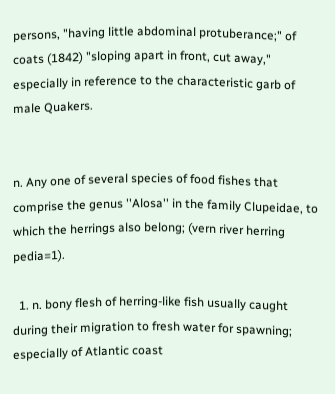persons, "having little abdominal protuberance;" of coats (1842) "sloping apart in front, cut away," especially in reference to the characteristic garb of male Quakers.


n. Any one of several species of food fishes that comprise the genus ''Alosa'' in the family Clupeidae, to which the herrings also belong; (vern river herring pedia=1).

  1. n. bony flesh of herring-like fish usually caught during their migration to fresh water for spawning; especially of Atlantic coast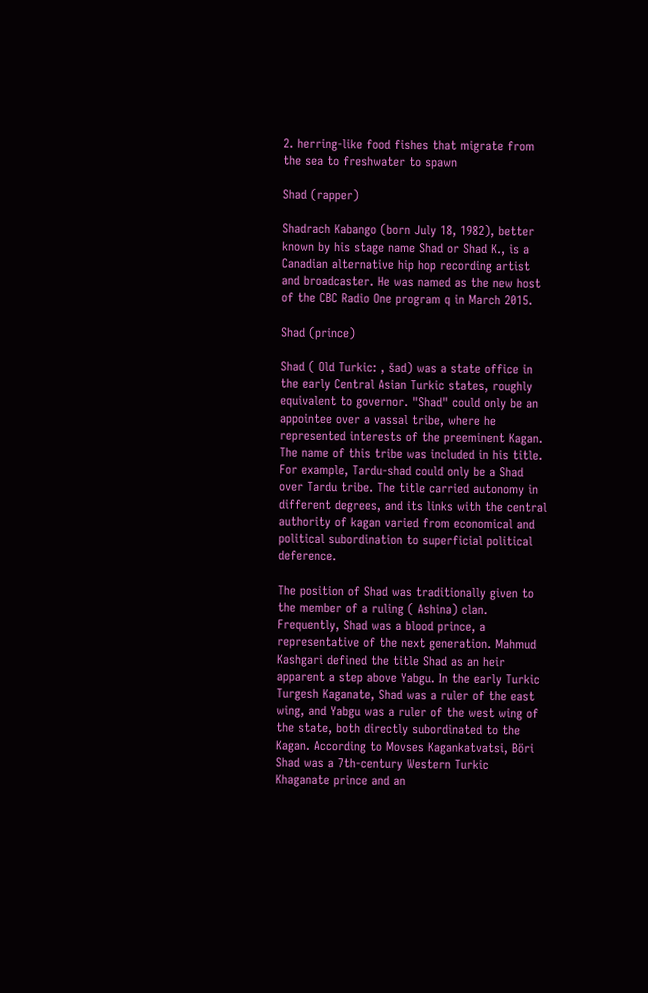2. herring-like food fishes that migrate from the sea to freshwater to spawn

Shad (rapper)

Shadrach Kabango (born July 18, 1982), better known by his stage name Shad or Shad K., is a Canadian alternative hip hop recording artist and broadcaster. He was named as the new host of the CBC Radio One program q in March 2015.

Shad (prince)

Shad ( Old Turkic: , šad) was a state office in the early Central Asian Turkic states, roughly equivalent to governor. "Shad" could only be an appointee over a vassal tribe, where he represented interests of the preeminent Kagan. The name of this tribe was included in his title. For example, Tardu-shad could only be a Shad over Tardu tribe. The title carried autonomy in different degrees, and its links with the central authority of kagan varied from economical and political subordination to superficial political deference.

The position of Shad was traditionally given to the member of a ruling ( Ashina) clan. Frequently, Shad was a blood prince, a representative of the next generation. Mahmud Kashgari defined the title Shad as an heir apparent a step above Yabgu. In the early Turkic Turgesh Kaganate, Shad was a ruler of the east wing, and Yabgu was a ruler of the west wing of the state, both directly subordinated to the Kagan. According to Movses Kagankatvatsi, Böri Shad was a 7th-century Western Turkic Khaganate prince and an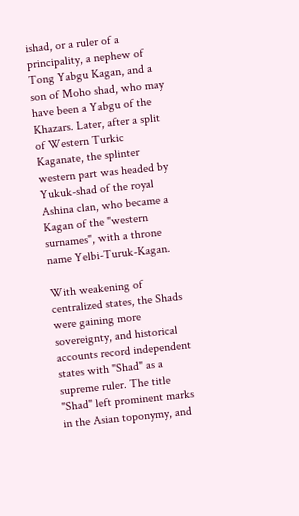ishad, or a ruler of a principality, a nephew of Tong Yabgu Kagan, and a son of Moho shad, who may have been a Yabgu of the Khazars. Later, after a split of Western Turkic Kaganate, the splinter western part was headed by Yukuk-shad of the royal Ashina clan, who became a Kagan of the "western surnames", with a throne name Yelbi-Turuk-Kagan.

With weakening of centralized states, the Shads were gaining more sovereignty, and historical accounts record independent states with "Shad" as a supreme ruler. The title "Shad" left prominent marks in the Asian toponymy, and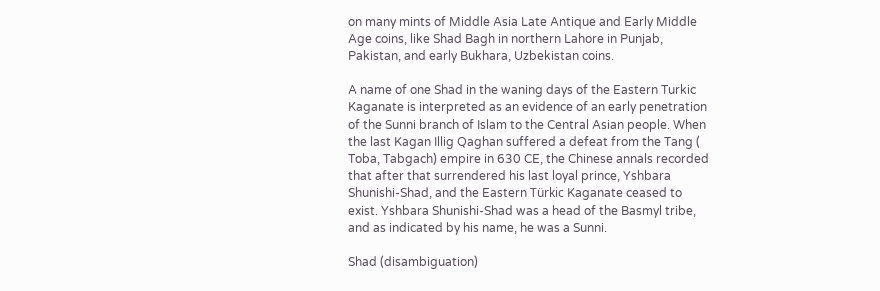on many mints of Middle Asia Late Antique and Early Middle Age coins, like Shad Bagh in northern Lahore in Punjab, Pakistan, and early Bukhara, Uzbekistan coins.

A name of one Shad in the waning days of the Eastern Turkic Kaganate is interpreted as an evidence of an early penetration of the Sunni branch of Islam to the Central Asian people. When the last Kagan Illig Qaghan suffered a defeat from the Tang ( Toba, Tabgach) empire in 630 CE, the Chinese annals recorded that after that surrendered his last loyal prince, Yshbara Shunishi-Shad, and the Eastern Türkic Kaganate ceased to exist. Yshbara Shunishi-Shad was a head of the Basmyl tribe, and as indicated by his name, he was a Sunni.

Shad (disambiguation)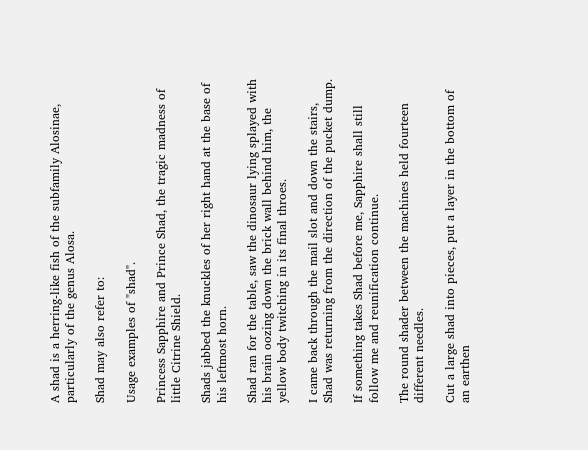A shad is a herring-like fish of the subfamily Alosinae, particularly of the genus Alosa.

Shad may also refer to:

Usage examples of "shad".

Princess Sapphire and Prince Shad, the tragic madness of little Citrine Shield.

Shads jabbed the knuckles of her right hand at the base of his leftmost horn.

Shad ran for the table, saw the dinosaur lying splayed with his brain oozing down the brick wall behind him, the yellow body twitching in its final throes.

I came back through the mail slot and down the stairs, Shad was returning from the direction of the pucket dump.

If something takes Shad before me, Sapphire shall still follow me and reunification continue.

The round shader between the machines held fourteen different needles.

Cut a large shad into pieces, put a layer in the bottom of an earthen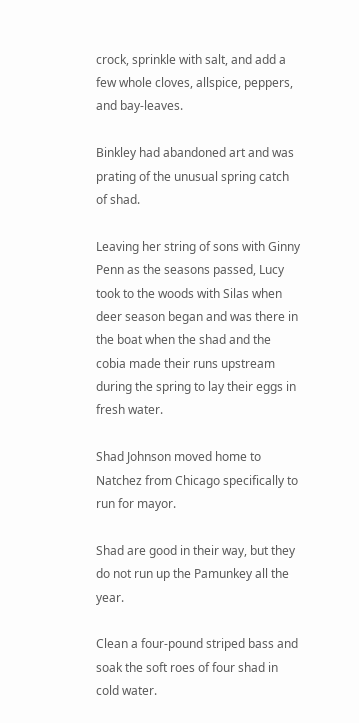crock, sprinkle with salt, and add a few whole cloves, allspice, peppers, and bay-leaves.

Binkley had abandoned art and was prating of the unusual spring catch of shad.

Leaving her string of sons with Ginny Penn as the seasons passed, Lucy took to the woods with Silas when deer season began and was there in the boat when the shad and the cobia made their runs upstream during the spring to lay their eggs in fresh water.

Shad Johnson moved home to Natchez from Chicago specifically to run for mayor.

Shad are good in their way, but they do not run up the Pamunkey all the year.

Clean a four-pound striped bass and soak the soft roes of four shad in cold water.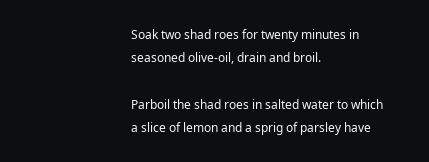Soak two shad roes for twenty minutes in seasoned olive-oil, drain and broil.

Parboil the shad roes in salted water to which a slice of lemon and a sprig of parsley have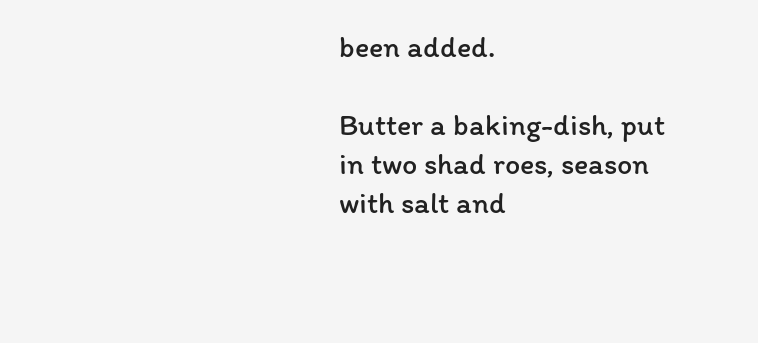been added.

Butter a baking-dish, put in two shad roes, season with salt and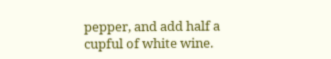pepper, and add half a cupful of white wine.